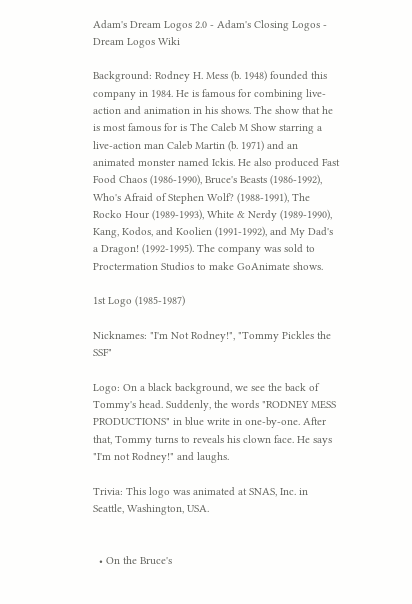Adam's Dream Logos 2.0 - Adam's Closing Logos - Dream Logos Wiki

Background: Rodney H. Mess (b. 1948) founded this company in 1984. He is famous for combining live-action and animation in his shows. The show that he is most famous for is The Caleb M Show starring a live-action man Caleb Martin (b. 1971) and an animated monster named Ickis. He also produced Fast Food Chaos (1986-1990), Bruce's Beasts (1986-1992), Who's Afraid of Stephen Wolf? (1988-1991), The Rocko Hour (1989-1993), White & Nerdy (1989-1990), Kang, Kodos, and Koolien (1991-1992), and My Dad's a Dragon! (1992-1995). The company was sold to Proctermation Studios to make GoAnimate shows.

1st Logo (1985-1987)

Nicknames: "I'm Not Rodney!", "Tommy Pickles the SSF"

Logo: On a black background, we see the back of Tommy's head. Suddenly, the words "RODNEY MESS PRODUCTIONS" in blue write in one-by-one. After that, Tommy turns to reveals his clown face. He says "I'm not Rodney!" and laughs.

Trivia: This logo was animated at SNAS, Inc. in Seattle, Washington, USA.


  • On the Bruce's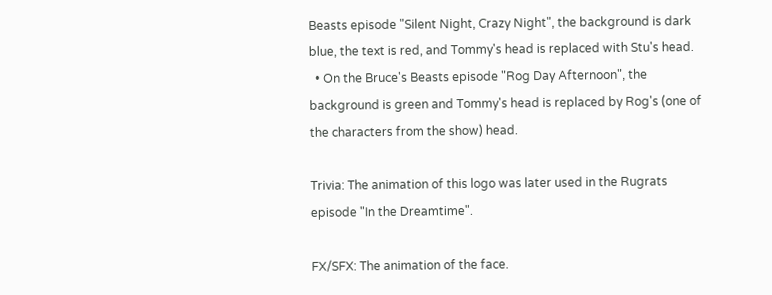Beasts episode "Silent Night, Crazy Night", the background is dark blue, the text is red, and Tommy's head is replaced with Stu's head.
  • On the Bruce's Beasts episode "Rog Day Afternoon", the background is green and Tommy's head is replaced by Rog's (one of the characters from the show) head.

Trivia: The animation of this logo was later used in the Rugrats episode "In the Dreamtime".

FX/SFX: The animation of the face.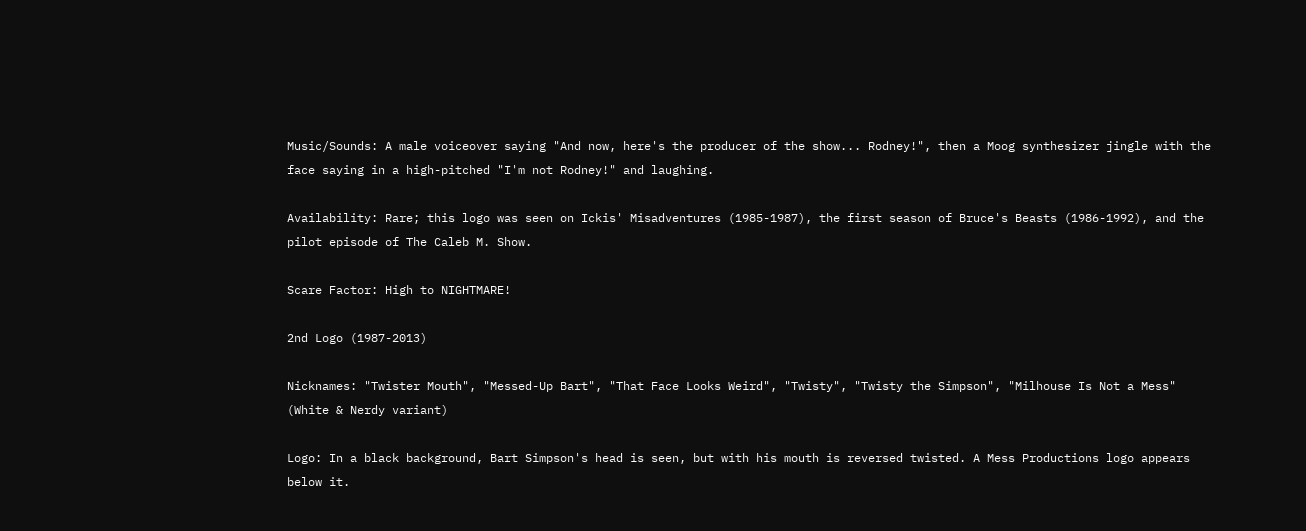Music/Sounds: A male voiceover saying "And now, here's the producer of the show... Rodney!", then a Moog synthesizer jingle with the face saying in a high-pitched "I'm not Rodney!" and laughing.

Availability: Rare; this logo was seen on Ickis' Misadventures (1985-1987), the first season of Bruce's Beasts (1986-1992), and the pilot episode of The Caleb M. Show.

Scare Factor: High to NIGHTMARE!

2nd Logo (1987-2013)

Nicknames: "Twister Mouth", "Messed-Up Bart", "That Face Looks Weird", "Twisty", "Twisty the Simpson", "Milhouse Is Not a Mess" (White & Nerdy variant)

Logo: In a black background, Bart Simpson's head is seen, but with his mouth is reversed twisted. A Mess Productions logo appears below it.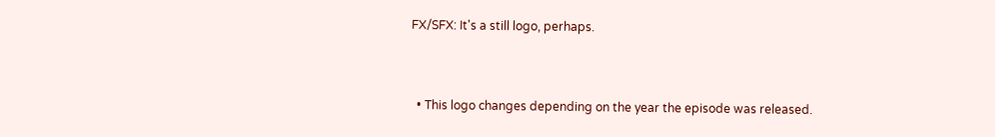FX/SFX: It's a still logo, perhaps.


  • This logo changes depending on the year the episode was released.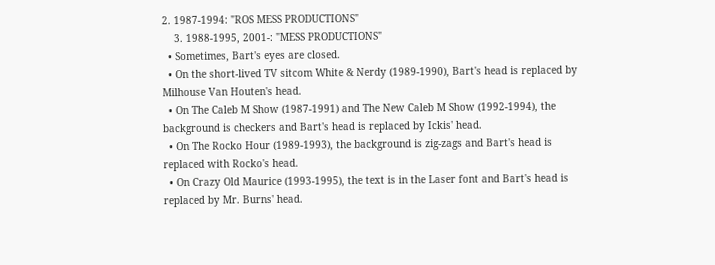2. 1987-1994: "ROS MESS PRODUCTIONS"
    3. 1988-1995, 2001-: "MESS PRODUCTIONS"
  • Sometimes, Bart's eyes are closed.
  • On the short-lived TV sitcom White & Nerdy (1989-1990), Bart's head is replaced by Milhouse Van Houten's head.
  • On The Caleb M Show (1987-1991) and The New Caleb M Show (1992-1994), the background is checkers and Bart's head is replaced by Ickis' head.
  • On The Rocko Hour (1989-1993), the background is zig-zags and Bart's head is replaced with Rocko's head.
  • On Crazy Old Maurice (1993-1995), the text is in the Laser font and Bart's head is replaced by Mr. Burns' head.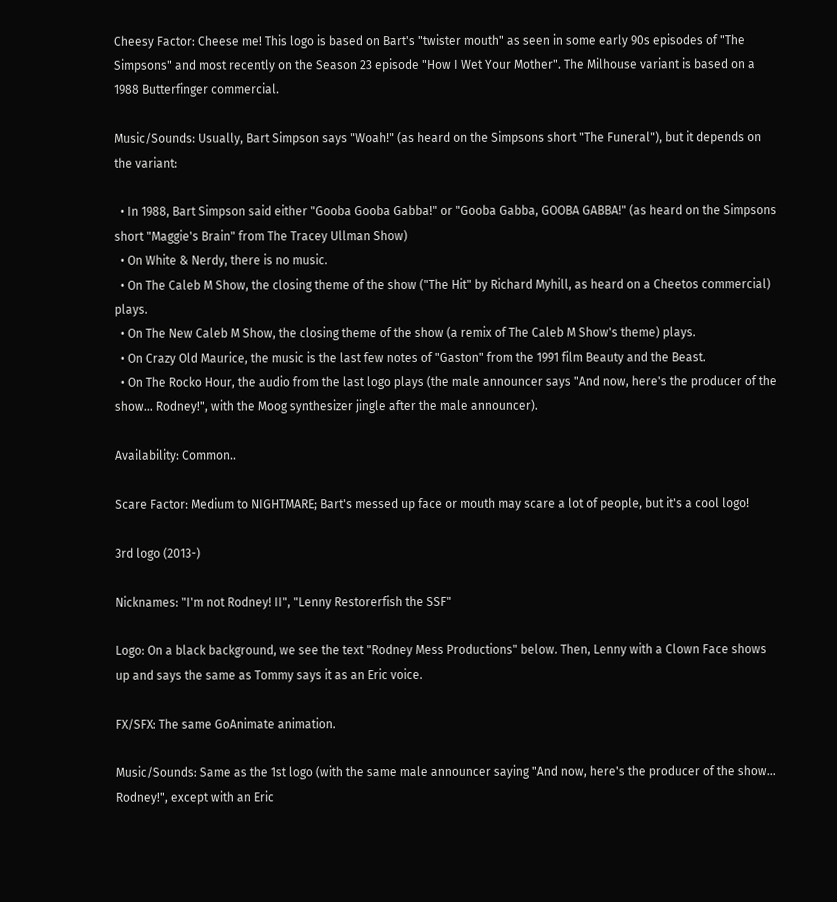Cheesy Factor: Cheese me! This logo is based on Bart's "twister mouth" as seen in some early 90s episodes of "The Simpsons" and most recently on the Season 23 episode "How I Wet Your Mother". The Milhouse variant is based on a 1988 Butterfinger commercial.

Music/Sounds: Usually, Bart Simpson says "Woah!" (as heard on the Simpsons short "The Funeral"), but it depends on the variant:

  • In 1988, Bart Simpson said either "Gooba Gooba Gabba!" or "Gooba Gabba, GOOBA GABBA!" (as heard on the Simpsons short "Maggie's Brain" from The Tracey Ullman Show)
  • On White & Nerdy, there is no music.
  • On The Caleb M Show, the closing theme of the show ("The Hit" by Richard Myhill, as heard on a Cheetos commercial) plays.
  • On The New Caleb M Show, the closing theme of the show (a remix of The Caleb M Show's theme) plays.
  • On Crazy Old Maurice, the music is the last few notes of "Gaston" from the 1991 film Beauty and the Beast.
  • On The Rocko Hour, the audio from the last logo plays (the male announcer says "And now, here's the producer of the show... Rodney!", with the Moog synthesizer jingle after the male announcer).

Availability: Common..

Scare Factor: Medium to NIGHTMARE; Bart's messed up face or mouth may scare a lot of people, but it's a cool logo!

3rd logo (2013-)

Nicknames: "I'm not Rodney! II", "Lenny Restorerfish the SSF"

Logo: On a black background, we see the text "Rodney Mess Productions" below. Then, Lenny with a Clown Face shows up and says the same as Tommy says it as an Eric voice.

FX/SFX: The same GoAnimate animation.

Music/Sounds: Same as the 1st logo (with the same male announcer saying "And now, here's the producer of the show... Rodney!", except with an Eric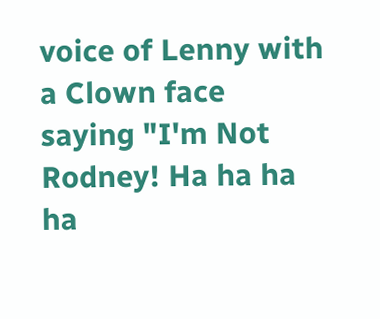voice of Lenny with a Clown face saying "I'm Not Rodney! Ha ha ha ha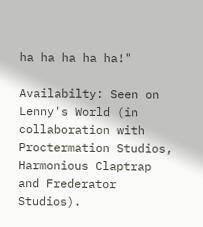ha ha ha ha ha!"

Availabilty: Seen on Lenny's World (in collaboration with Proctermation Studios, Harmonious Claptrap and Frederator Studios).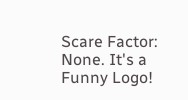Scare Factor: None. It's a Funny Logo!